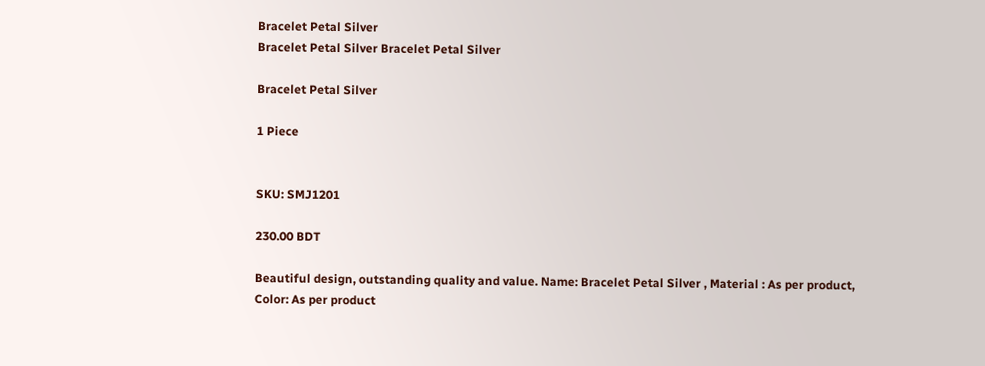Bracelet Petal Silver
Bracelet Petal Silver Bracelet Petal Silver

Bracelet Petal Silver

1 Piece


SKU: SMJ1201

230.00 BDT

Beautiful design, outstanding quality and value. Name: Bracelet Petal Silver , Material : As per product, Color: As per product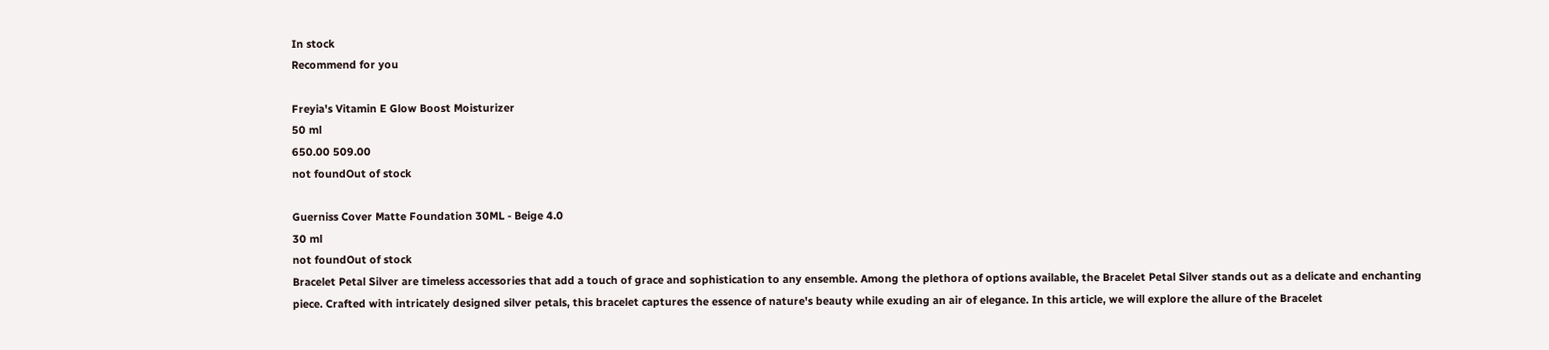In stock
Recommend for you

Freyia's Vitamin E Glow Boost Moisturizer
50 ml
650.00 509.00
not foundOut of stock

Guerniss Cover Matte Foundation 30ML - Beige 4.0
30 ml
not foundOut of stock
Bracelet Petal Silver are timeless accessories that add a touch of grace and sophistication to any ensemble. Among the plethora of options available, the Bracelet Petal Silver stands out as a delicate and enchanting piece. Crafted with intricately designed silver petals, this bracelet captures the essence of nature's beauty while exuding an air of elegance. In this article, we will explore the allure of the Bracelet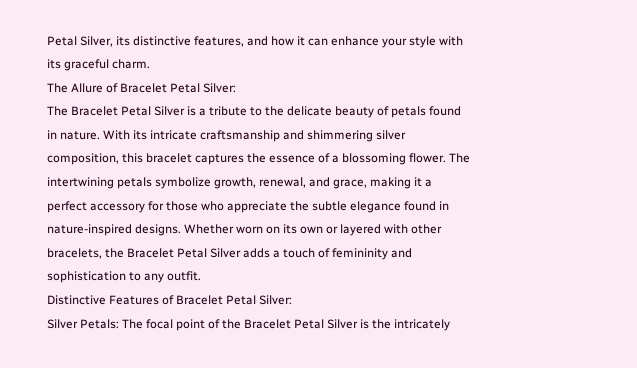Petal Silver, its distinctive features, and how it can enhance your style with its graceful charm.
The Allure of Bracelet Petal Silver:
The Bracelet Petal Silver is a tribute to the delicate beauty of petals found in nature. With its intricate craftsmanship and shimmering silver composition, this bracelet captures the essence of a blossoming flower. The intertwining petals symbolize growth, renewal, and grace, making it a perfect accessory for those who appreciate the subtle elegance found in nature-inspired designs. Whether worn on its own or layered with other bracelets, the Bracelet Petal Silver adds a touch of femininity and sophistication to any outfit.
Distinctive Features of Bracelet Petal Silver:
Silver Petals: The focal point of the Bracelet Petal Silver is the intricately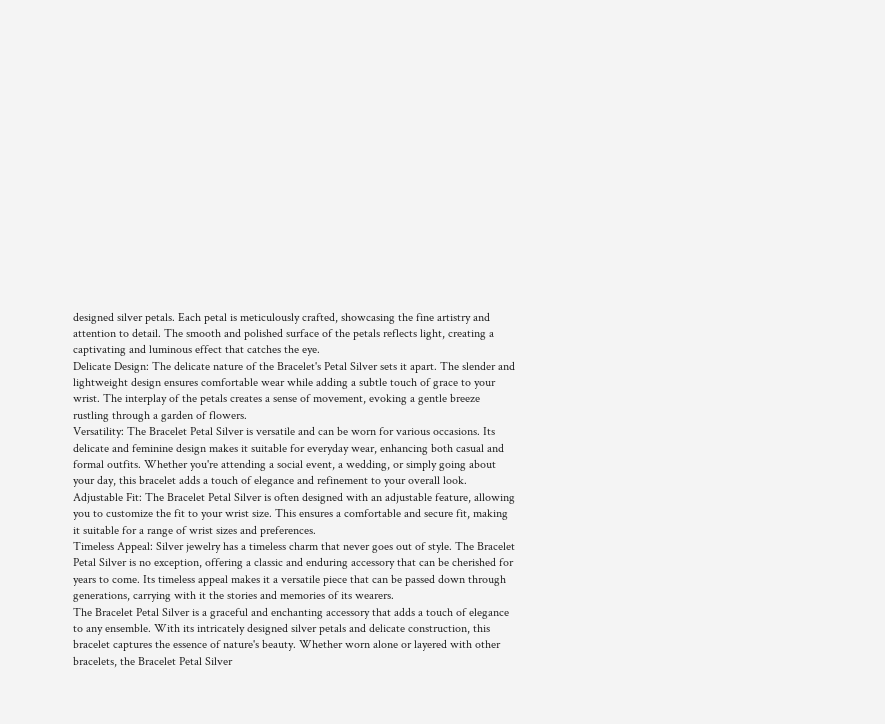designed silver petals. Each petal is meticulously crafted, showcasing the fine artistry and attention to detail. The smooth and polished surface of the petals reflects light, creating a captivating and luminous effect that catches the eye.
Delicate Design: The delicate nature of the Bracelet's Petal Silver sets it apart. The slender and lightweight design ensures comfortable wear while adding a subtle touch of grace to your wrist. The interplay of the petals creates a sense of movement, evoking a gentle breeze rustling through a garden of flowers.
Versatility: The Bracelet Petal Silver is versatile and can be worn for various occasions. Its delicate and feminine design makes it suitable for everyday wear, enhancing both casual and formal outfits. Whether you're attending a social event, a wedding, or simply going about your day, this bracelet adds a touch of elegance and refinement to your overall look.
Adjustable Fit: The Bracelet Petal Silver is often designed with an adjustable feature, allowing you to customize the fit to your wrist size. This ensures a comfortable and secure fit, making it suitable for a range of wrist sizes and preferences.
Timeless Appeal: Silver jewelry has a timeless charm that never goes out of style. The Bracelet Petal Silver is no exception, offering a classic and enduring accessory that can be cherished for years to come. Its timeless appeal makes it a versatile piece that can be passed down through generations, carrying with it the stories and memories of its wearers.
The Bracelet Petal Silver is a graceful and enchanting accessory that adds a touch of elegance to any ensemble. With its intricately designed silver petals and delicate construction, this bracelet captures the essence of nature's beauty. Whether worn alone or layered with other bracelets, the Bracelet Petal Silver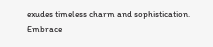exudes timeless charm and sophistication. Embrace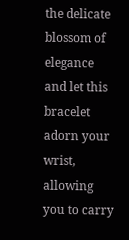the delicate blossom of elegance and let this bracelet adorn your wrist, allowing you to carry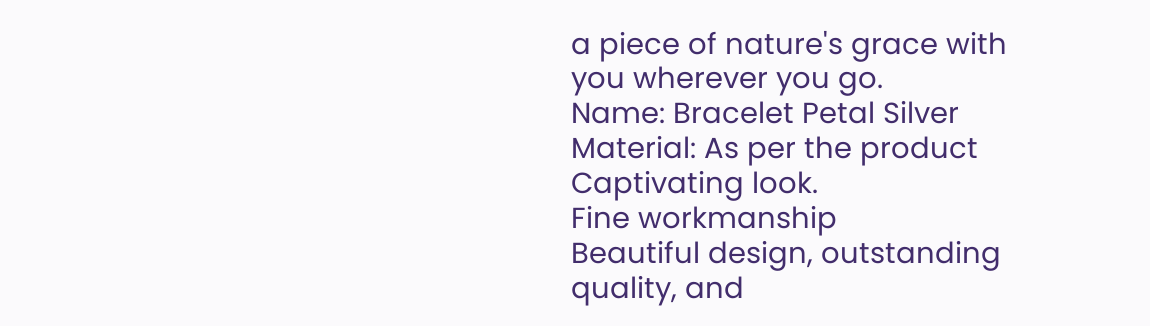a piece of nature's grace with you wherever you go.
Name: Bracelet Petal Silver
Material: As per the product
Captivating look.
Fine workmanship
Beautiful design, outstanding quality, and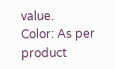value.
Color: As per product